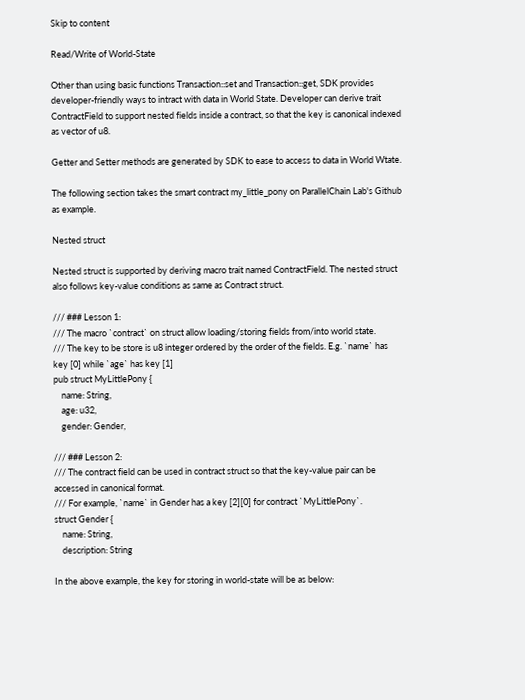Skip to content

Read/Write of World-State

Other than using basic functions Transaction::set and Transaction::get, SDK provides developer-friendly ways to intract with data in World State. Developer can derive trait ContractField to support nested fields inside a contract, so that the key is canonical indexed as vector of u8.

Getter and Setter methods are generated by SDK to ease to access to data in World Wtate.

The following section takes the smart contract my_little_pony on ParallelChain Lab's Github as example.

Nested struct

Nested struct is supported by deriving macro trait named ContractField. The nested struct also follows key-value conditions as same as Contract struct.

/// ### Lesson 1:
/// The macro `contract` on struct allow loading/storing fields from/into world state.
/// The key to be store is u8 integer ordered by the order of the fields. E.g. `name` has key [0] while `age` has key [1]
pub struct MyLittlePony {
    name: String,
    age: u32,
    gender: Gender,

/// ### Lesson 2:
/// The contract field can be used in contract struct so that the key-value pair can be accessed in canonical format.
/// For example, `name` in Gender has a key [2][0] for contract `MyLittlePony`.
struct Gender {
    name: String,
    description: String

In the above example, the key for storing in world-state will be as below: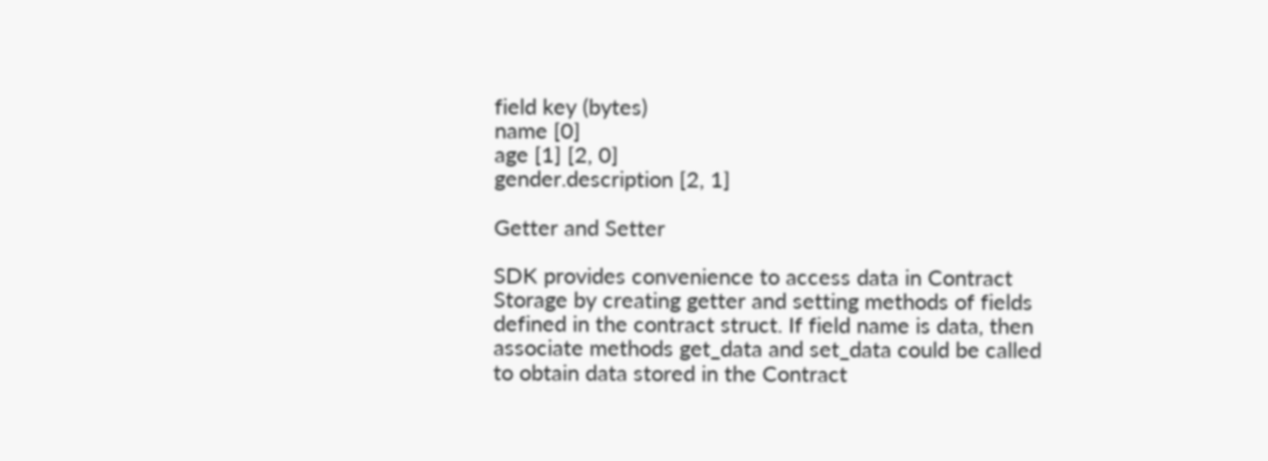field key (bytes)
name [0]
age [1] [2, 0]
gender.description [2, 1]

Getter and Setter

SDK provides convenience to access data in Contract Storage by creating getter and setting methods of fields defined in the contract struct. If field name is data, then associate methods get_data and set_data could be called to obtain data stored in the Contract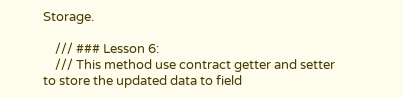Storage.

    /// ### Lesson 6:
    /// This method use contract getter and setter to store the updated data to field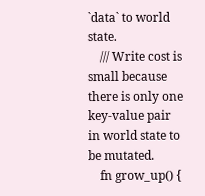`data` to world state.
    /// Write cost is small because there is only one key-value pair in world state to be mutated.
    fn grow_up() {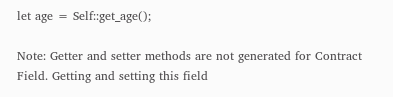let age = Self::get_age();

Note: Getter and setter methods are not generated for Contract Field. Getting and setting this field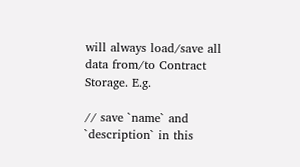will always load/save all data from/to Contract Storage. E.g.

// save `name` and `description` in this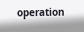operation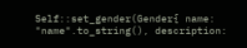Self::set_gender(Gender{ name: "name".to_string(), description: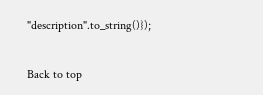"description".to_string()});

Back to top